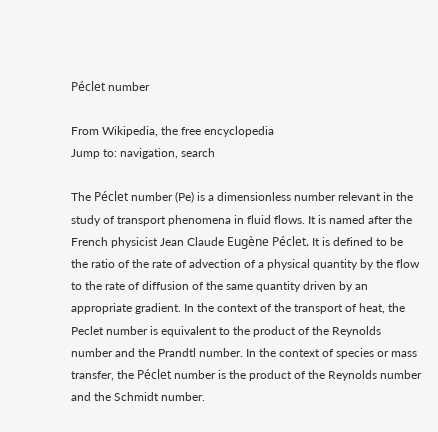Péclet number

From Wikipedia, the free encyclopedia
Jump to: navigation, search

The Péclet number (Pe) is a dimensionless number relevant in the study of transport phenomena in fluid flows. It is named after the French physicist Jean Claude Eugène Péclet. It is defined to be the ratio of the rate of advection of a physical quantity by the flow to the rate of diffusion of the same quantity driven by an appropriate gradient. In the context of the transport of heat, the Peclet number is equivalent to the product of the Reynolds number and the Prandtl number. In the context of species or mass transfer, the Péclet number is the product of the Reynolds number and the Schmidt number.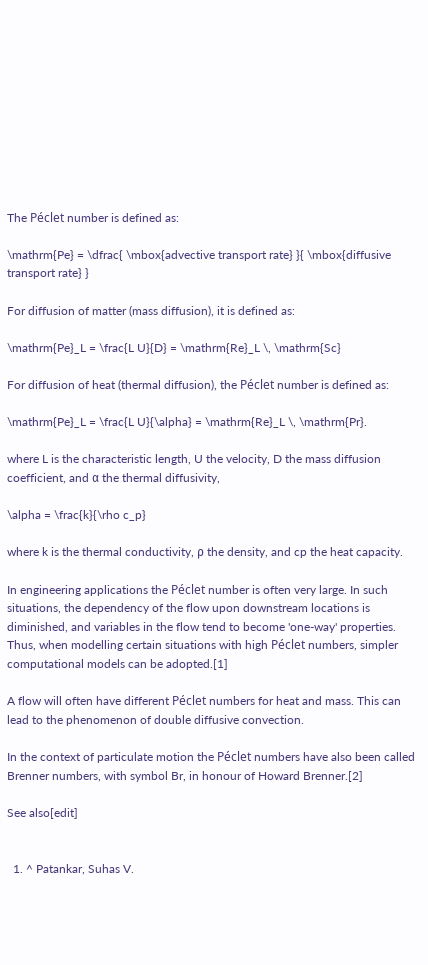The Péclet number is defined as:

\mathrm{Pe} = \dfrac{ \mbox{advective transport rate} }{ \mbox{diffusive transport rate} }

For diffusion of matter (mass diffusion), it is defined as:

\mathrm{Pe}_L = \frac{L U}{D} = \mathrm{Re}_L \, \mathrm{Sc}

For diffusion of heat (thermal diffusion), the Péclet number is defined as:

\mathrm{Pe}_L = \frac{L U}{\alpha} = \mathrm{Re}_L \, \mathrm{Pr}.

where L is the characteristic length, U the velocity, D the mass diffusion coefficient, and α the thermal diffusivity,

\alpha = \frac{k}{\rho c_p}

where k is the thermal conductivity, ρ the density, and cp the heat capacity.

In engineering applications the Péclet number is often very large. In such situations, the dependency of the flow upon downstream locations is diminished, and variables in the flow tend to become 'one-way' properties. Thus, when modelling certain situations with high Péclet numbers, simpler computational models can be adopted.[1]

A flow will often have different Péclet numbers for heat and mass. This can lead to the phenomenon of double diffusive convection.

In the context of particulate motion the Péclet numbers have also been called Brenner numbers, with symbol Br, in honour of Howard Brenner.[2]

See also[edit]


  1. ^ Patankar, Suhas V.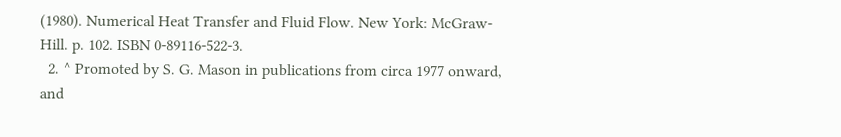(1980). Numerical Heat Transfer and Fluid Flow. New York: McGraw-Hill. p. 102. ISBN 0-89116-522-3.
  2. ^ Promoted by S. G. Mason in publications from circa 1977 onward, and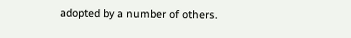adopted by a number of others.